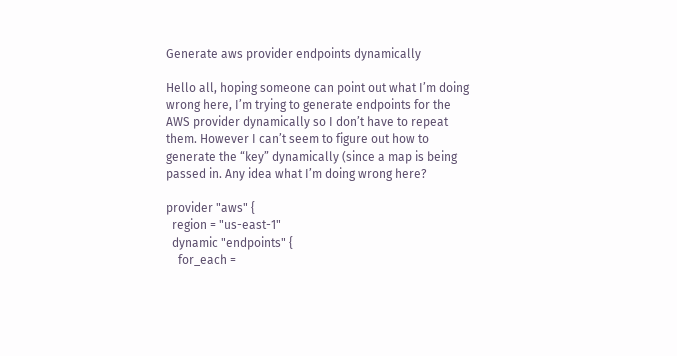Generate aws provider endpoints dynamically

Hello all, hoping someone can point out what I’m doing wrong here, I’m trying to generate endpoints for the AWS provider dynamically so I don’t have to repeat them. However I can’t seem to figure out how to generate the “key” dynamically (since a map is being passed in. Any idea what I’m doing wrong here?

provider "aws" {
  region = "us-east-1"
  dynamic "endpoints" {
    for_each =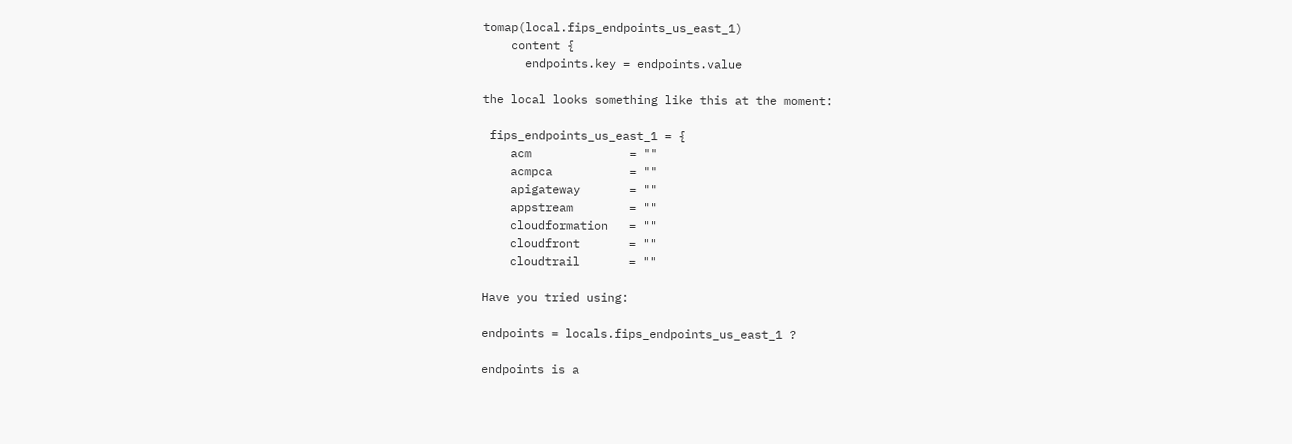tomap(local.fips_endpoints_us_east_1)
    content {
      endpoints.key = endpoints.value

the local looks something like this at the moment:

 fips_endpoints_us_east_1 = {
    acm              = ""
    acmpca           = ""
    apigateway       = ""
    appstream        = ""
    cloudformation   = ""
    cloudfront       = ""
    cloudtrail       = ""

Have you tried using:

endpoints = locals.fips_endpoints_us_east_1 ?

endpoints is a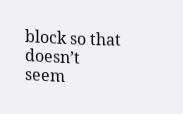block so that doesn’t seem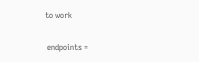to work

 endpoints =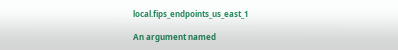local.fips_endpoints_us_east_1

An argument named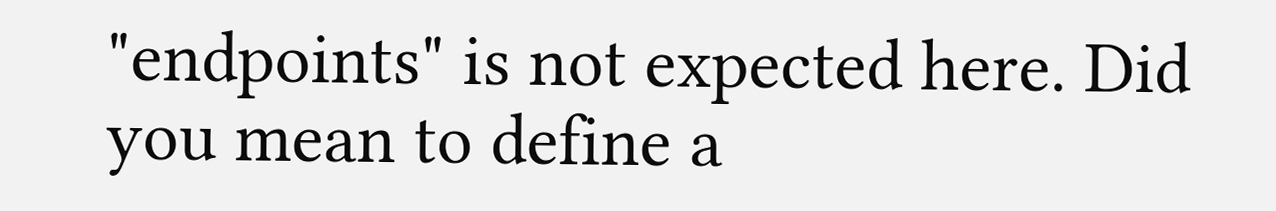"endpoints" is not expected here. Did you mean to define a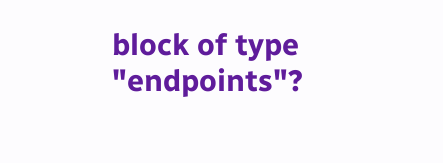block of type "endpoints"?